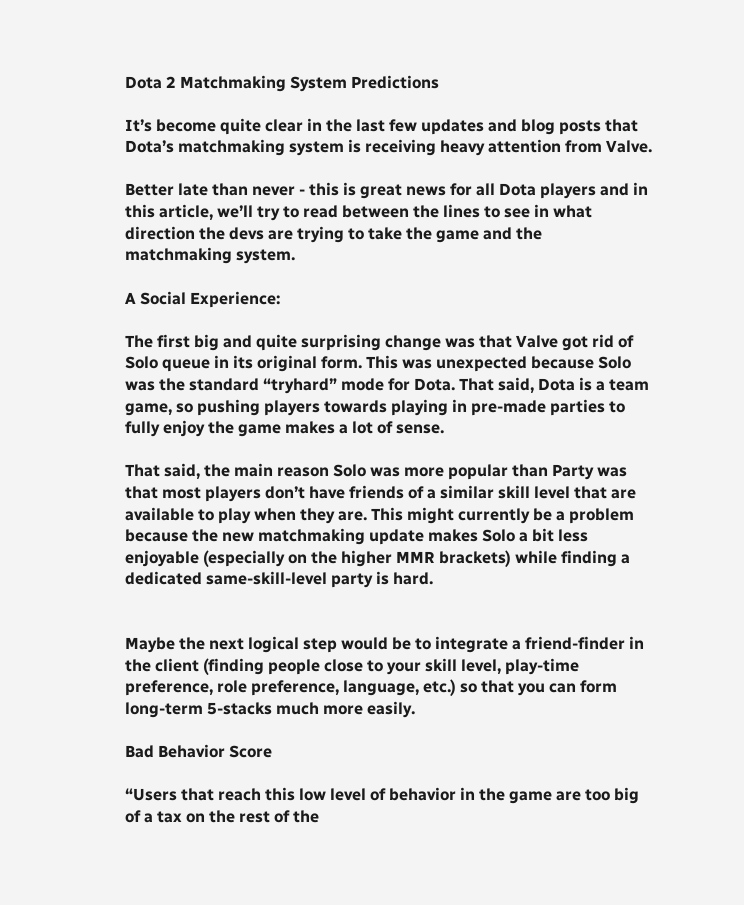Dota 2 Matchmaking System Predictions

It’s become quite clear in the last few updates and blog posts that Dota’s matchmaking system is receiving heavy attention from Valve.

Better late than never - this is great news for all Dota players and in this article, we’ll try to read between the lines to see in what direction the devs are trying to take the game and the matchmaking system.

A Social Experience:

The first big and quite surprising change was that Valve got rid of Solo queue in its original form. This was unexpected because Solo was the standard “tryhard” mode for Dota. That said, Dota is a team game, so pushing players towards playing in pre-made parties to fully enjoy the game makes a lot of sense.

That said, the main reason Solo was more popular than Party was that most players don’t have friends of a similar skill level that are available to play when they are. This might currently be a problem because the new matchmaking update makes Solo a bit less enjoyable (especially on the higher MMR brackets) while finding a dedicated same-skill-level party is hard.


Maybe the next logical step would be to integrate a friend-finder in the client (finding people close to your skill level, play-time preference, role preference, language, etc.) so that you can form long-term 5-stacks much more easily.

Bad Behavior Score

“Users that reach this low level of behavior in the game are too big of a tax on the rest of the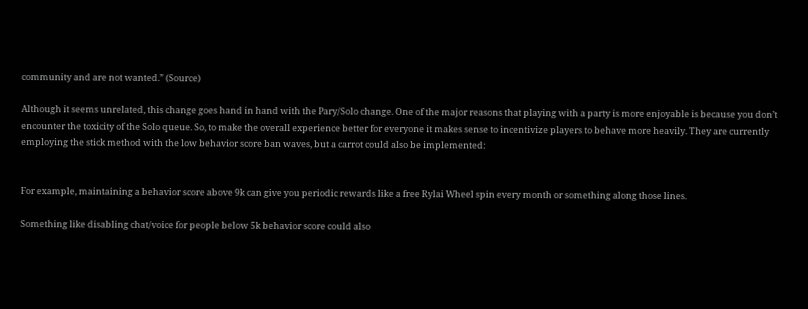community and are not wanted.” (Source)

Although it seems unrelated, this change goes hand in hand with the Pary/Solo change. One of the major reasons that playing with a party is more enjoyable is because you don’t encounter the toxicity of the Solo queue. So, to make the overall experience better for everyone it makes sense to incentivize players to behave more heavily. They are currently employing the stick method with the low behavior score ban waves, but a carrot could also be implemented:


For example, maintaining a behavior score above 9k can give you periodic rewards like a free Rylai Wheel spin every month or something along those lines.

Something like disabling chat/voice for people below 5k behavior score could also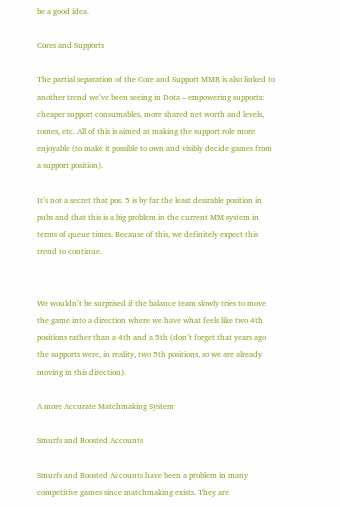be a good idea.

Cores and Supports

The partial separation of the Core and Support MMR is also linked to another trend we’ve been seeing in Dota – empowering supports: cheaper support consumables, more shared net worth and levels, tomes, etc. All of this is aimed at making the support role more enjoyable (to make it possible to own and visibly decide games from a support position).

It’s not a secret that pos. 5 is by far the least desirable position in pubs and that this is a big problem in the current MM system in terms of queue times. Because of this, we definitely expect this trend to continue.


We wouldn’t be surprised if the balance team slowly tries to move the game into a direction where we have what feels like two 4th positions rather than a 4th and a 5th (don’t forget that years ago the supports were, in reality, two 5th positions, so we are already moving in this direction).

A more Accurate Matchmaking System

Smurfs and Boosted Accounts

Smurfs and Boosted Accounts have been a problem in many competitive games since matchmaking exists. They are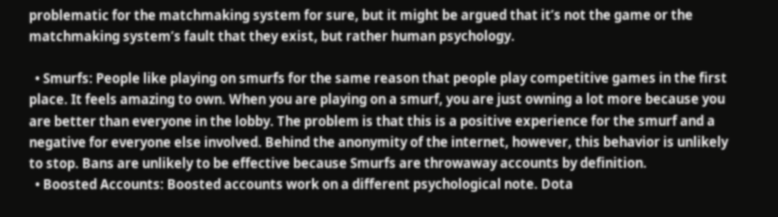problematic for the matchmaking system for sure, but it might be argued that it’s not the game or the matchmaking system’s fault that they exist, but rather human psychology.

  • Smurfs: People like playing on smurfs for the same reason that people play competitive games in the first place. It feels amazing to own. When you are playing on a smurf, you are just owning a lot more because you are better than everyone in the lobby. The problem is that this is a positive experience for the smurf and a negative for everyone else involved. Behind the anonymity of the internet, however, this behavior is unlikely to stop. Bans are unlikely to be effective because Smurfs are throwaway accounts by definition.
  • Boosted Accounts: Boosted accounts work on a different psychological note. Dota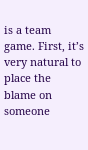is a team game. First, it’s very natural to place the blame on someone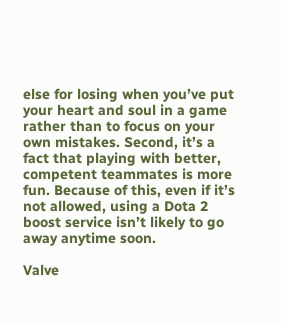else for losing when you’ve put your heart and soul in a game rather than to focus on your own mistakes. Second, it’s a fact that playing with better, competent teammates is more fun. Because of this, even if it’s not allowed, using a Dota 2 boost service isn’t likely to go away anytime soon.

Valve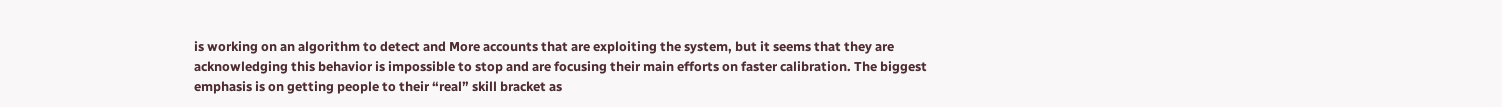is working on an algorithm to detect and More accounts that are exploiting the system, but it seems that they are acknowledging this behavior is impossible to stop and are focusing their main efforts on faster calibration. The biggest emphasis is on getting people to their “real” skill bracket as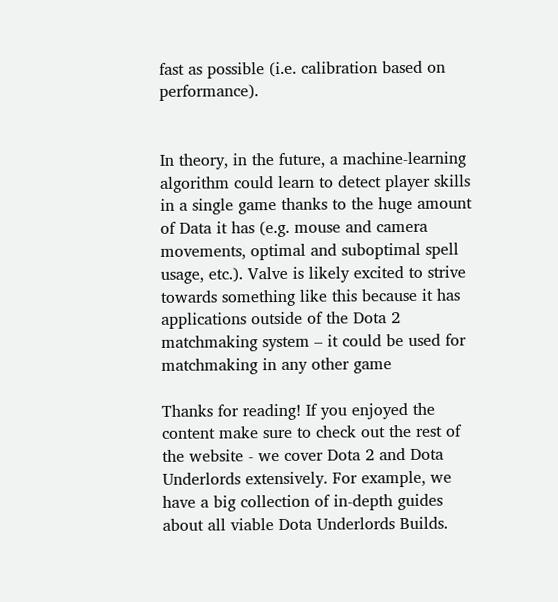fast as possible (i.e. calibration based on performance).


In theory, in the future, a machine-learning algorithm could learn to detect player skills in a single game thanks to the huge amount of Data it has (e.g. mouse and camera movements, optimal and suboptimal spell usage, etc.). Valve is likely excited to strive towards something like this because it has applications outside of the Dota 2 matchmaking system – it could be used for matchmaking in any other game

Thanks for reading! If you enjoyed the content make sure to check out the rest of the website - we cover Dota 2 and Dota Underlords extensively. For example, we have a big collection of in-depth guides about all viable Dota Underlords Builds.